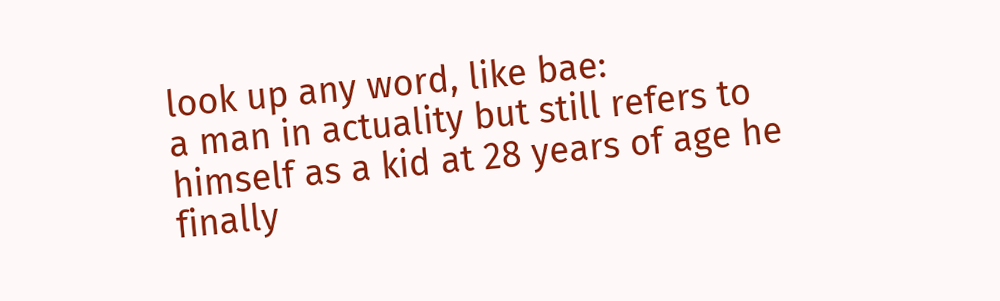look up any word, like bae:
a man in actuality but still refers to himself as a kid at 28 years of age he finally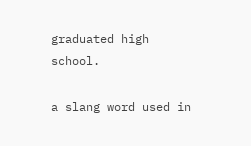graduated high school.

a slang word used in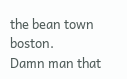the bean town boston.
Damn man that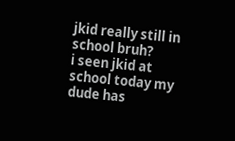jkid really still in school bruh?
i seen jkid at school today my dude has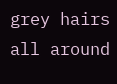grey hairs all around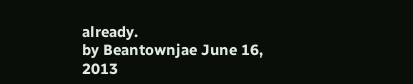already.
by Beantownjae June 16, 2013